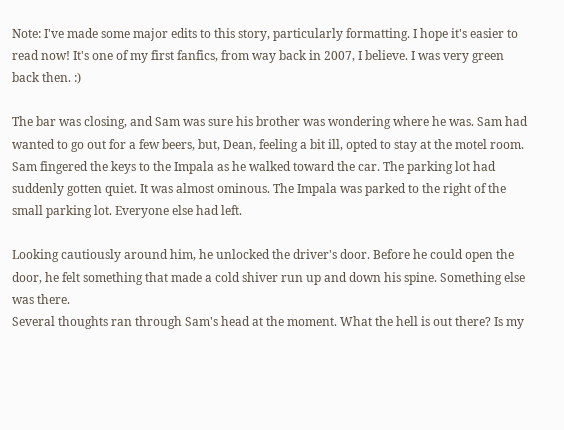Note: I've made some major edits to this story, particularly formatting. I hope it's easier to read now! It's one of my first fanfics, from way back in 2007, I believe. I was very green back then. :)

The bar was closing, and Sam was sure his brother was wondering where he was. Sam had wanted to go out for a few beers, but, Dean, feeling a bit ill, opted to stay at the motel room.
Sam fingered the keys to the Impala as he walked toward the car. The parking lot had suddenly gotten quiet. It was almost ominous. The Impala was parked to the right of the small parking lot. Everyone else had left.

Looking cautiously around him, he unlocked the driver's door. Before he could open the door, he felt something that made a cold shiver run up and down his spine. Something else was there.
Several thoughts ran through Sam's head at the moment. What the hell is out there? Is my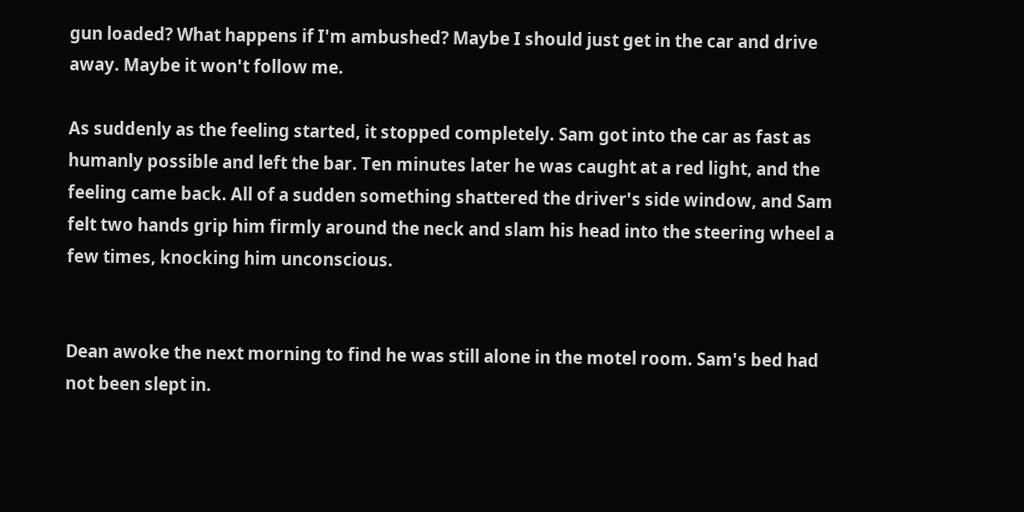gun loaded? What happens if I'm ambushed? Maybe I should just get in the car and drive away. Maybe it won't follow me.

As suddenly as the feeling started, it stopped completely. Sam got into the car as fast as humanly possible and left the bar. Ten minutes later he was caught at a red light, and the feeling came back. All of a sudden something shattered the driver's side window, and Sam felt two hands grip him firmly around the neck and slam his head into the steering wheel a few times, knocking him unconscious.


Dean awoke the next morning to find he was still alone in the motel room. Sam's bed had not been slept in.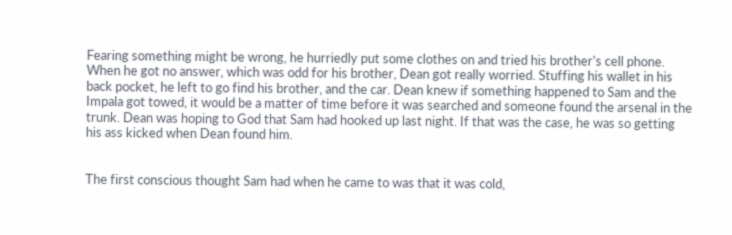Fearing something might be wrong, he hurriedly put some clothes on and tried his brother's cell phone. When he got no answer, which was odd for his brother, Dean got really worried. Stuffing his wallet in his back pocket, he left to go find his brother, and the car. Dean knew if something happened to Sam and the Impala got towed, it would be a matter of time before it was searched and someone found the arsenal in the trunk. Dean was hoping to God that Sam had hooked up last night. If that was the case, he was so getting his ass kicked when Dean found him.


The first conscious thought Sam had when he came to was that it was cold,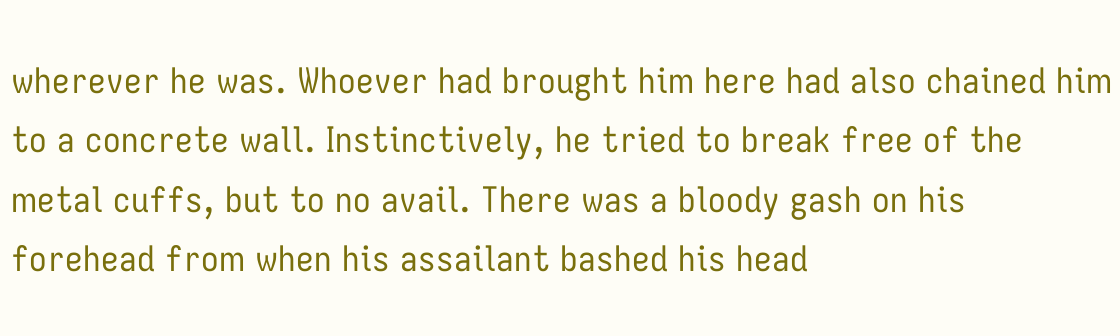wherever he was. Whoever had brought him here had also chained him to a concrete wall. Instinctively, he tried to break free of the metal cuffs, but to no avail. There was a bloody gash on his forehead from when his assailant bashed his head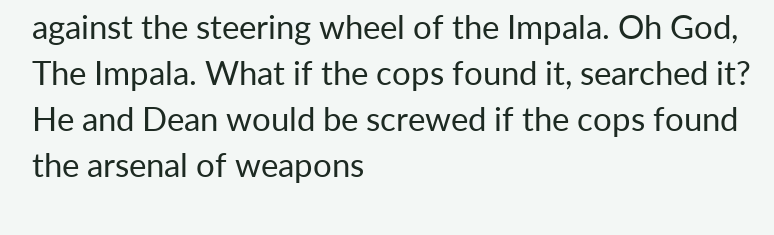against the steering wheel of the Impala. Oh God, The Impala. What if the cops found it, searched it? He and Dean would be screwed if the cops found the arsenal of weapons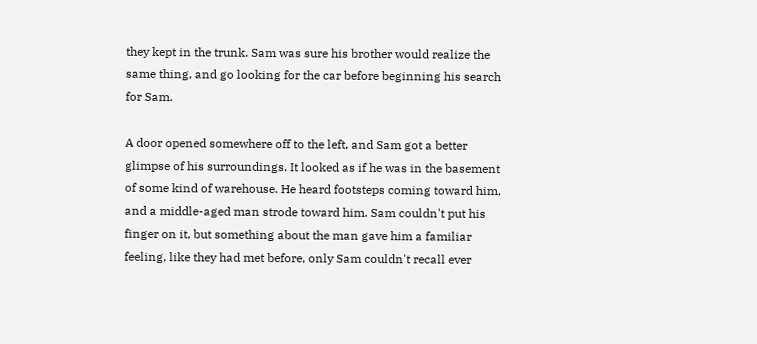they kept in the trunk. Sam was sure his brother would realize the same thing, and go looking for the car before beginning his search for Sam.

A door opened somewhere off to the left, and Sam got a better glimpse of his surroundings. It looked as if he was in the basement of some kind of warehouse. He heard footsteps coming toward him, and a middle-aged man strode toward him. Sam couldn't put his finger on it, but something about the man gave him a familiar feeling, like they had met before, only Sam couldn't recall ever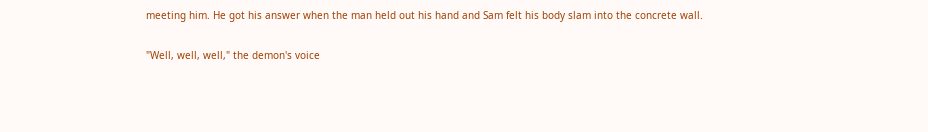meeting him. He got his answer when the man held out his hand and Sam felt his body slam into the concrete wall.

"Well, well, well," the demon's voice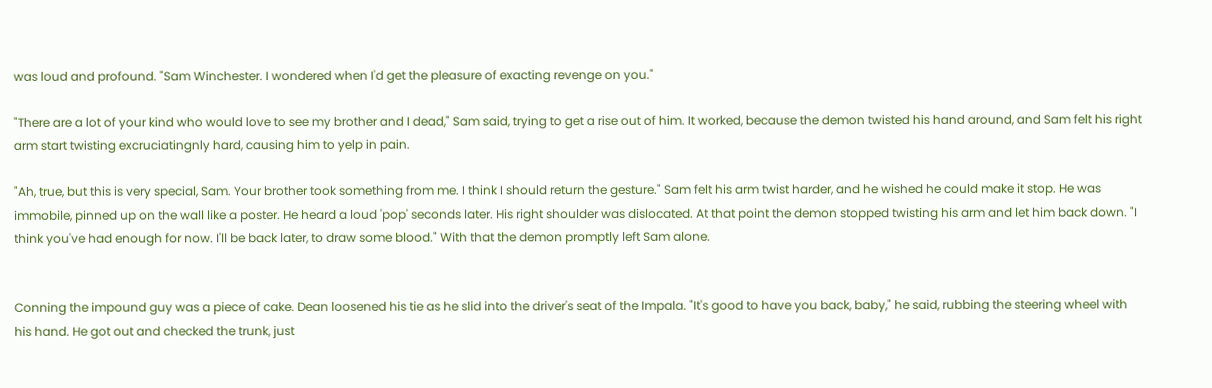was loud and profound. "Sam Winchester. I wondered when I'd get the pleasure of exacting revenge on you."

"There are a lot of your kind who would love to see my brother and I dead," Sam said, trying to get a rise out of him. It worked, because the demon twisted his hand around, and Sam felt his right arm start twisting excruciatingnly hard, causing him to yelp in pain.

"Ah, true, but this is very special, Sam. Your brother took something from me. I think I should return the gesture." Sam felt his arm twist harder, and he wished he could make it stop. He was immobile, pinned up on the wall like a poster. He heard a loud 'pop' seconds later. His right shoulder was dislocated. At that point the demon stopped twisting his arm and let him back down. "I think you've had enough for now. I'll be back later, to draw some blood." With that the demon promptly left Sam alone.


Conning the impound guy was a piece of cake. Dean loosened his tie as he slid into the driver's seat of the Impala. "It's good to have you back, baby," he said, rubbing the steering wheel with his hand. He got out and checked the trunk, just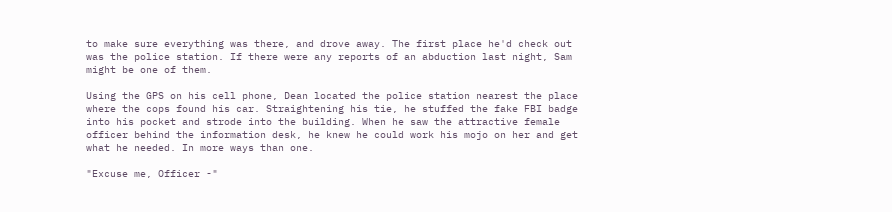to make sure everything was there, and drove away. The first place he'd check out was the police station. If there were any reports of an abduction last night, Sam might be one of them.

Using the GPS on his cell phone, Dean located the police station nearest the place where the cops found his car. Straightening his tie, he stuffed the fake FBI badge into his pocket and strode into the building. When he saw the attractive female officer behind the information desk, he knew he could work his mojo on her and get what he needed. In more ways than one.

"Excuse me, Officer -"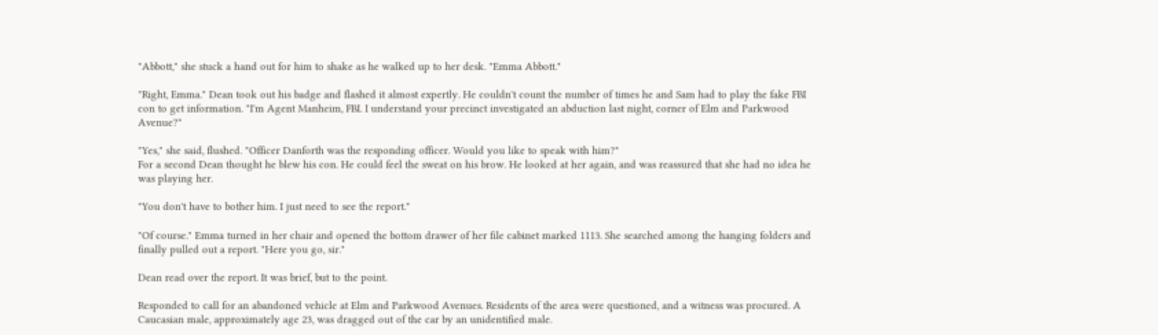"Abbott," she stuck a hand out for him to shake as he walked up to her desk. "Emma Abbott."

"Right, Emma." Dean took out his badge and flashed it almost expertly. He couldn't count the number of times he and Sam had to play the fake FBI con to get information. "I'm Agent Manheim, FBI. I understand your precinct investigated an abduction last night, corner of Elm and Parkwood Avenue?"

"Yes," she said, flushed. "Officer Danforth was the responding officer. Would you like to speak with him?"
For a second Dean thought he blew his con. He could feel the sweat on his brow. He looked at her again, and was reassured that she had no idea he was playing her.

"You don't have to bother him. I just need to see the report."

"Of course." Emma turned in her chair and opened the bottom drawer of her file cabinet marked 1113. She searched among the hanging folders and finally pulled out a report. "Here you go, sir."

Dean read over the report. It was brief, but to the point.

Responded to call for an abandoned vehicle at Elm and Parkwood Avenues. Residents of the area were questioned, and a witness was procured. A Caucasian male, approximately age 23, was dragged out of the car by an unidentified male.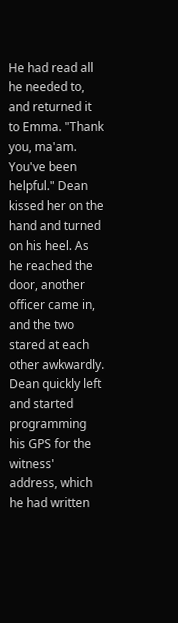He had read all he needed to, and returned it to Emma. "Thank you, ma'am. You've been helpful." Dean kissed her on the hand and turned on his heel. As he reached the door, another officer came in, and the two stared at each other awkwardly. Dean quickly left and started programming his GPS for the witness' address, which he had written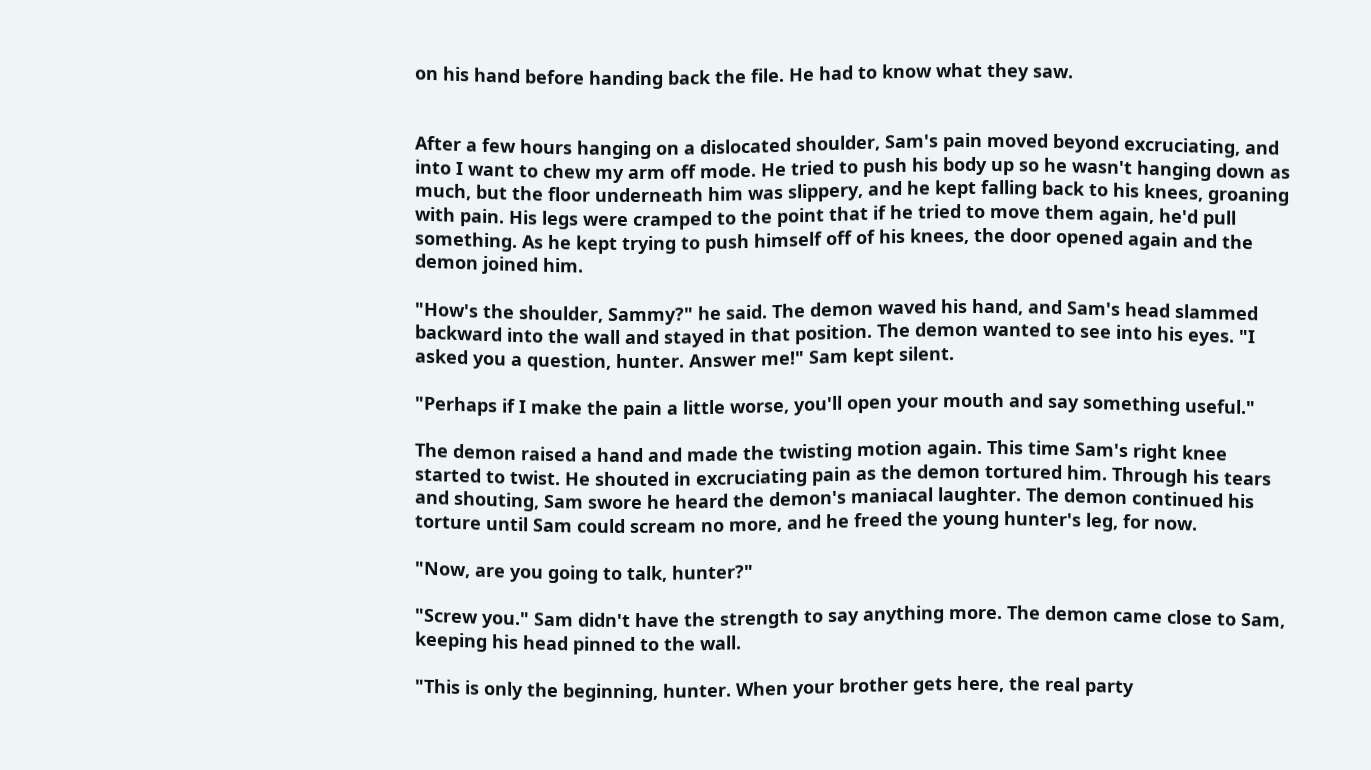on his hand before handing back the file. He had to know what they saw.


After a few hours hanging on a dislocated shoulder, Sam's pain moved beyond excruciating, and into I want to chew my arm off mode. He tried to push his body up so he wasn't hanging down as much, but the floor underneath him was slippery, and he kept falling back to his knees, groaning with pain. His legs were cramped to the point that if he tried to move them again, he'd pull something. As he kept trying to push himself off of his knees, the door opened again and the demon joined him.

"How's the shoulder, Sammy?" he said. The demon waved his hand, and Sam's head slammed backward into the wall and stayed in that position. The demon wanted to see into his eyes. "I asked you a question, hunter. Answer me!" Sam kept silent.

"Perhaps if I make the pain a little worse, you'll open your mouth and say something useful."

The demon raised a hand and made the twisting motion again. This time Sam's right knee started to twist. He shouted in excruciating pain as the demon tortured him. Through his tears and shouting, Sam swore he heard the demon's maniacal laughter. The demon continued his torture until Sam could scream no more, and he freed the young hunter's leg, for now.

"Now, are you going to talk, hunter?"

"Screw you." Sam didn't have the strength to say anything more. The demon came close to Sam, keeping his head pinned to the wall.

"This is only the beginning, hunter. When your brother gets here, the real party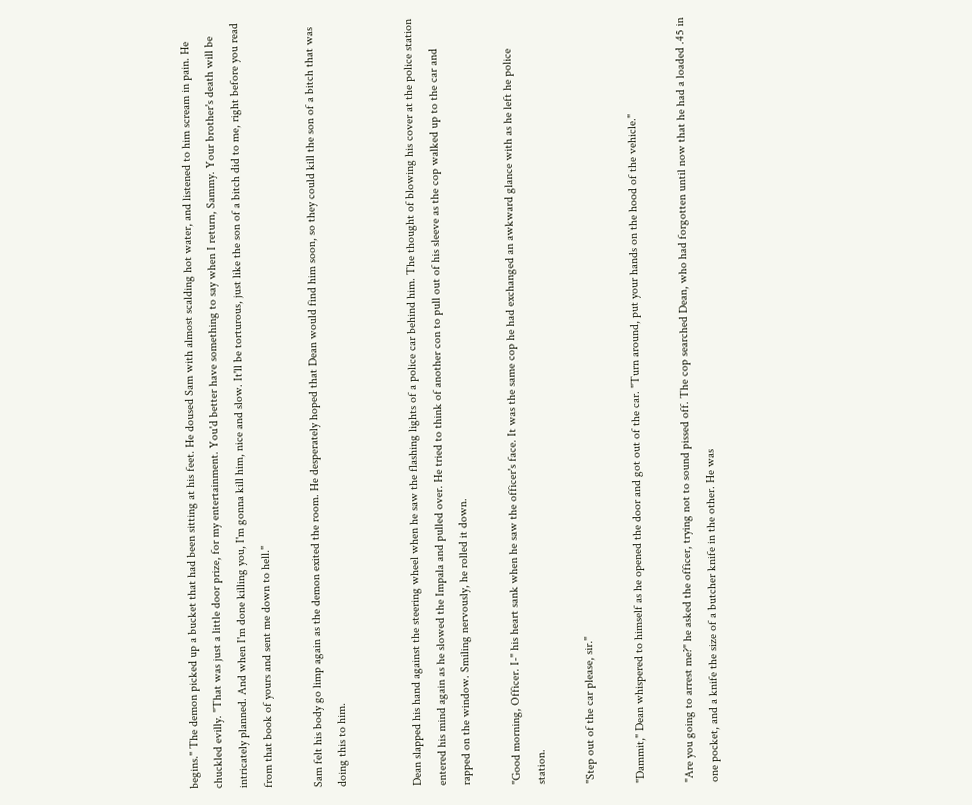begins." The demon picked up a bucket that had been sitting at his feet. He doused Sam with almost scalding hot water, and listened to him scream in pain. He chuckled evilly. "That was just a little door prize, for my entertainment. You'd better have something to say when I return, Sammy. Your brother's death will be intricately planned. And when I'm done killing you, I'm gonna kill him, nice and slow. It'll be torturous, just like the son of a bitch did to me, right before you read from that book of yours and sent me down to hell."

Sam felt his body go limp again as the demon exited the room. He desperately hoped that Dean would find him soon, so they could kill the son of a bitch that was doing this to him.


Dean slapped his hand against the steering wheel when he saw the flashing lights of a police car behind him. The thought of blowing his cover at the police station entered his mind again as he slowed the Impala and pulled over. He tried to think of another con to pull out of his sleeve as the cop walked up to the car and rapped on the window. Smiling nervously, he rolled it down.

"Good morning, Officer. I-" his heart sank when he saw the officer's face. It was the same cop he had exchanged an awkward glance with as he left he police station.

"Step out of the car please, sir."

"Dammit," Dean whispered to himself as he opened the door and got out of the car. "Turn around, put your hands on the hood of the vehicle."

"Are you going to arrest me?" he asked the officer, trying not to sound pissed off. The cop searched Dean, who had forgotten until now that he had a loaded .45 in one pocket, and a knife the size of a butcher knife in the other. He was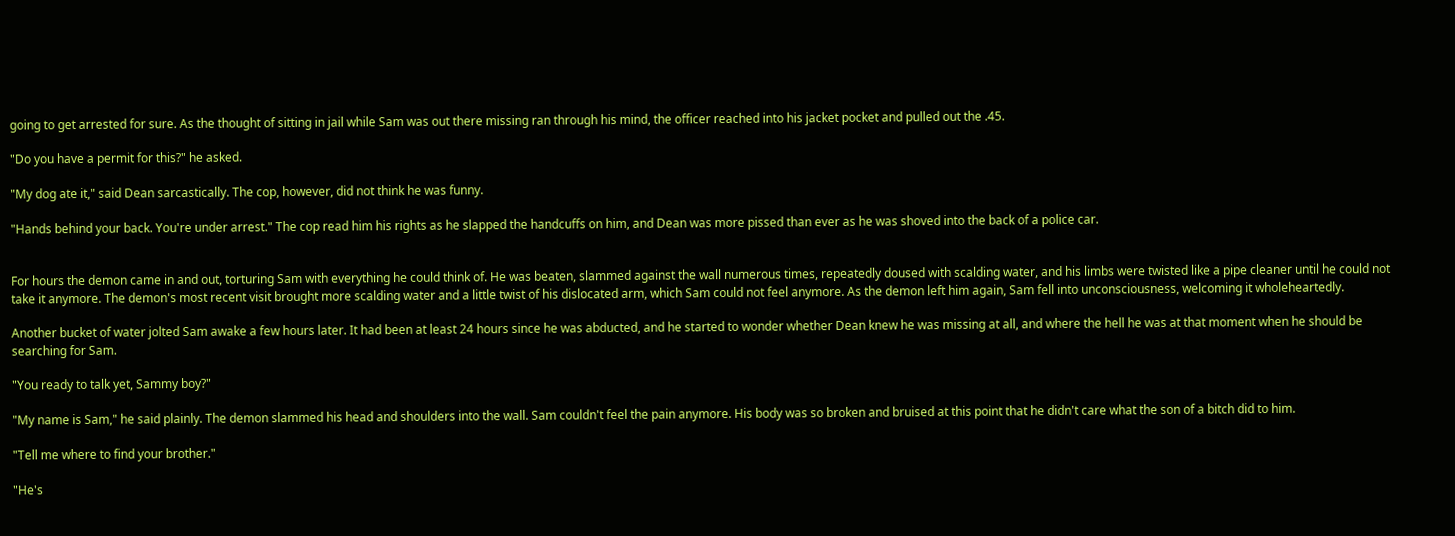going to get arrested for sure. As the thought of sitting in jail while Sam was out there missing ran through his mind, the officer reached into his jacket pocket and pulled out the .45.

"Do you have a permit for this?" he asked.

"My dog ate it," said Dean sarcastically. The cop, however, did not think he was funny.

"Hands behind your back. You're under arrest." The cop read him his rights as he slapped the handcuffs on him, and Dean was more pissed than ever as he was shoved into the back of a police car.


For hours the demon came in and out, torturing Sam with everything he could think of. He was beaten, slammed against the wall numerous times, repeatedly doused with scalding water, and his limbs were twisted like a pipe cleaner until he could not take it anymore. The demon's most recent visit brought more scalding water and a little twist of his dislocated arm, which Sam could not feel anymore. As the demon left him again, Sam fell into unconsciousness, welcoming it wholeheartedly.

Another bucket of water jolted Sam awake a few hours later. It had been at least 24 hours since he was abducted, and he started to wonder whether Dean knew he was missing at all, and where the hell he was at that moment when he should be searching for Sam.

"You ready to talk yet, Sammy boy?"

"My name is Sam," he said plainly. The demon slammed his head and shoulders into the wall. Sam couldn't feel the pain anymore. His body was so broken and bruised at this point that he didn't care what the son of a bitch did to him.

"Tell me where to find your brother."

"He's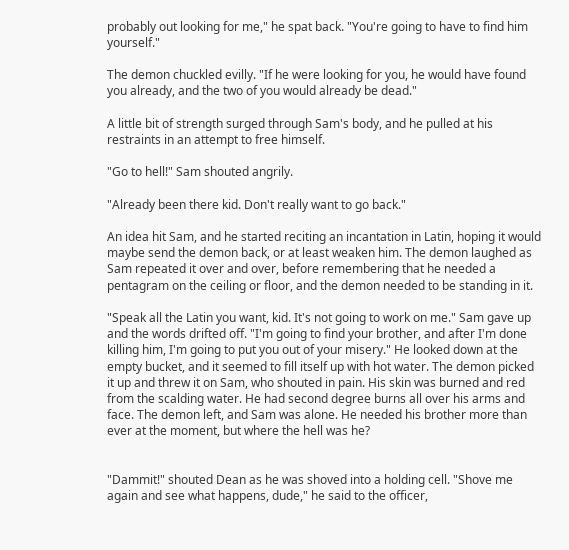probably out looking for me," he spat back. "You're going to have to find him yourself."

The demon chuckled evilly. "If he were looking for you, he would have found you already, and the two of you would already be dead."

A little bit of strength surged through Sam's body, and he pulled at his restraints in an attempt to free himself.

"Go to hell!" Sam shouted angrily.

"Already been there kid. Don't really want to go back."

An idea hit Sam, and he started reciting an incantation in Latin, hoping it would maybe send the demon back, or at least weaken him. The demon laughed as Sam repeated it over and over, before remembering that he needed a pentagram on the ceiling or floor, and the demon needed to be standing in it.

"Speak all the Latin you want, kid. It's not going to work on me." Sam gave up and the words drifted off. "I'm going to find your brother, and after I'm done killing him, I'm going to put you out of your misery." He looked down at the empty bucket, and it seemed to fill itself up with hot water. The demon picked it up and threw it on Sam, who shouted in pain. His skin was burned and red from the scalding water. He had second degree burns all over his arms and face. The demon left, and Sam was alone. He needed his brother more than ever at the moment, but where the hell was he?


"Dammit!" shouted Dean as he was shoved into a holding cell. "Shove me again and see what happens, dude," he said to the officer,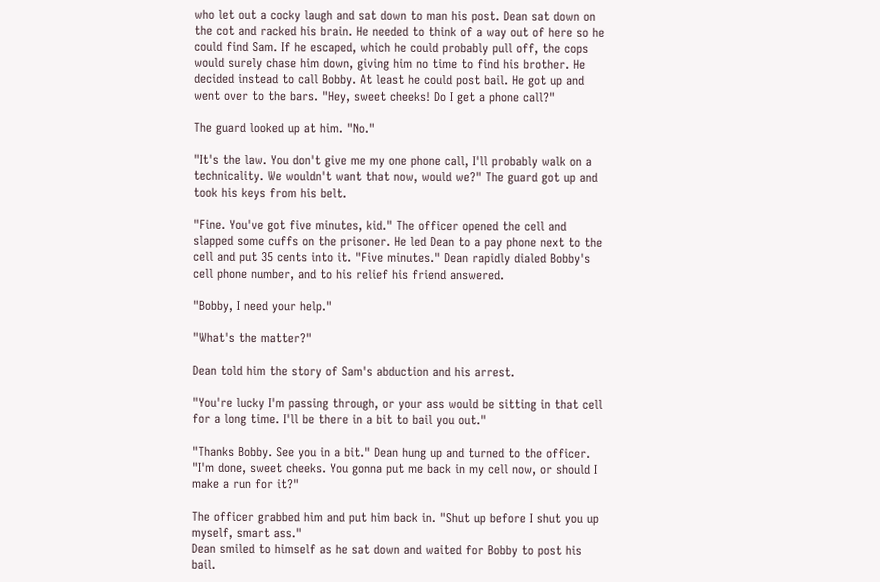who let out a cocky laugh and sat down to man his post. Dean sat down on the cot and racked his brain. He needed to think of a way out of here so he could find Sam. If he escaped, which he could probably pull off, the cops would surely chase him down, giving him no time to find his brother. He decided instead to call Bobby. At least he could post bail. He got up and went over to the bars. "Hey, sweet cheeks! Do I get a phone call?"

The guard looked up at him. "No."

"It's the law. You don't give me my one phone call, I'll probably walk on a technicality. We wouldn't want that now, would we?" The guard got up and took his keys from his belt.

"Fine. You've got five minutes, kid." The officer opened the cell and slapped some cuffs on the prisoner. He led Dean to a pay phone next to the cell and put 35 cents into it. "Five minutes." Dean rapidly dialed Bobby's cell phone number, and to his relief his friend answered.

"Bobby, I need your help."

"What's the matter?"

Dean told him the story of Sam's abduction and his arrest.

"You're lucky I'm passing through, or your ass would be sitting in that cell for a long time. I'll be there in a bit to bail you out."

"Thanks Bobby. See you in a bit." Dean hung up and turned to the officer. "I'm done, sweet cheeks. You gonna put me back in my cell now, or should I make a run for it?"

The officer grabbed him and put him back in. "Shut up before I shut you up myself, smart ass."
Dean smiled to himself as he sat down and waited for Bobby to post his bail.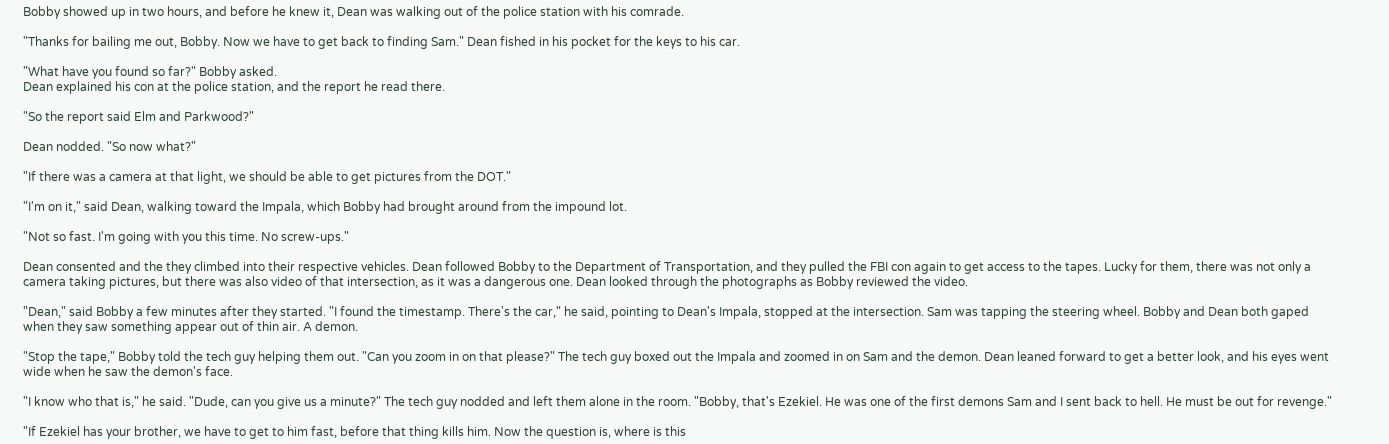Bobby showed up in two hours, and before he knew it, Dean was walking out of the police station with his comrade.

"Thanks for bailing me out, Bobby. Now we have to get back to finding Sam." Dean fished in his pocket for the keys to his car.

"What have you found so far?" Bobby asked.
Dean explained his con at the police station, and the report he read there.

"So the report said Elm and Parkwood?"

Dean nodded. "So now what?"

"If there was a camera at that light, we should be able to get pictures from the DOT."

"I'm on it," said Dean, walking toward the Impala, which Bobby had brought around from the impound lot.

"Not so fast. I'm going with you this time. No screw-ups."

Dean consented and the they climbed into their respective vehicles. Dean followed Bobby to the Department of Transportation, and they pulled the FBI con again to get access to the tapes. Lucky for them, there was not only a camera taking pictures, but there was also video of that intersection, as it was a dangerous one. Dean looked through the photographs as Bobby reviewed the video.

"Dean," said Bobby a few minutes after they started. "I found the timestamp. There's the car," he said, pointing to Dean's Impala, stopped at the intersection. Sam was tapping the steering wheel. Bobby and Dean both gaped when they saw something appear out of thin air. A demon.

"Stop the tape," Bobby told the tech guy helping them out. "Can you zoom in on that please?" The tech guy boxed out the Impala and zoomed in on Sam and the demon. Dean leaned forward to get a better look, and his eyes went wide when he saw the demon's face.

"I know who that is," he said. "Dude, can you give us a minute?" The tech guy nodded and left them alone in the room. "Bobby, that's Ezekiel. He was one of the first demons Sam and I sent back to hell. He must be out for revenge."

"If Ezekiel has your brother, we have to get to him fast, before that thing kills him. Now the question is, where is this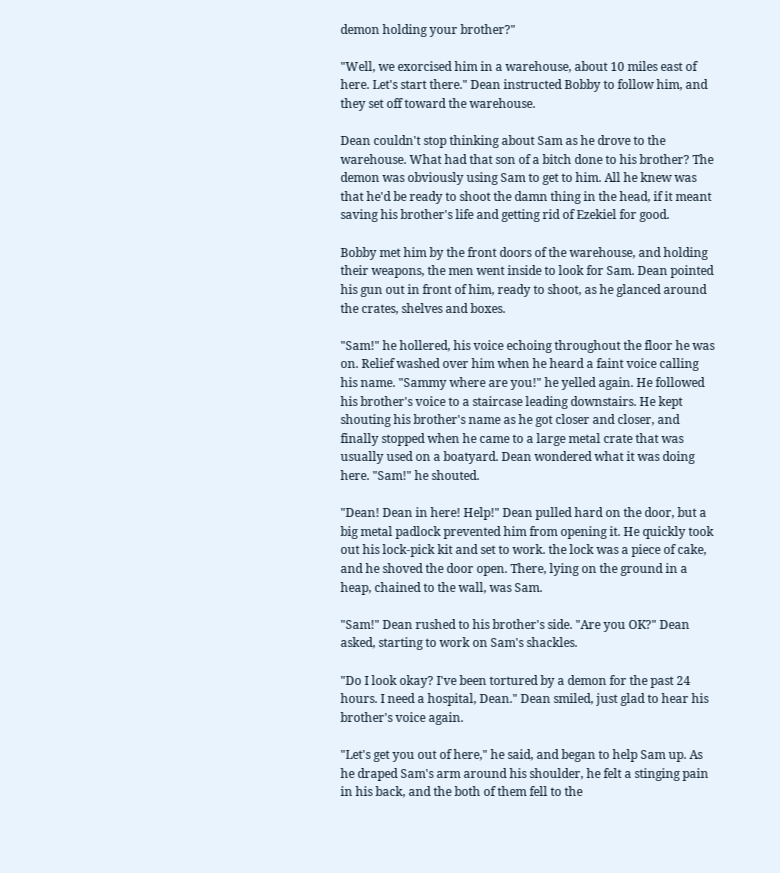demon holding your brother?"

"Well, we exorcised him in a warehouse, about 10 miles east of here. Let's start there." Dean instructed Bobby to follow him, and they set off toward the warehouse.

Dean couldn't stop thinking about Sam as he drove to the warehouse. What had that son of a bitch done to his brother? The demon was obviously using Sam to get to him. All he knew was that he'd be ready to shoot the damn thing in the head, if it meant saving his brother's life and getting rid of Ezekiel for good.

Bobby met him by the front doors of the warehouse, and holding their weapons, the men went inside to look for Sam. Dean pointed his gun out in front of him, ready to shoot, as he glanced around the crates, shelves and boxes.

"Sam!" he hollered, his voice echoing throughout the floor he was on. Relief washed over him when he heard a faint voice calling his name. "Sammy where are you!" he yelled again. He followed his brother's voice to a staircase leading downstairs. He kept shouting his brother's name as he got closer and closer, and finally stopped when he came to a large metal crate that was usually used on a boatyard. Dean wondered what it was doing here. "Sam!" he shouted.

"Dean! Dean in here! Help!" Dean pulled hard on the door, but a big metal padlock prevented him from opening it. He quickly took out his lock-pick kit and set to work. the lock was a piece of cake, and he shoved the door open. There, lying on the ground in a heap, chained to the wall, was Sam.

"Sam!" Dean rushed to his brother's side. "Are you OK?" Dean asked, starting to work on Sam's shackles.

"Do I look okay? I've been tortured by a demon for the past 24 hours. I need a hospital, Dean." Dean smiled, just glad to hear his brother's voice again.

"Let's get you out of here," he said, and began to help Sam up. As he draped Sam's arm around his shoulder, he felt a stinging pain in his back, and the both of them fell to the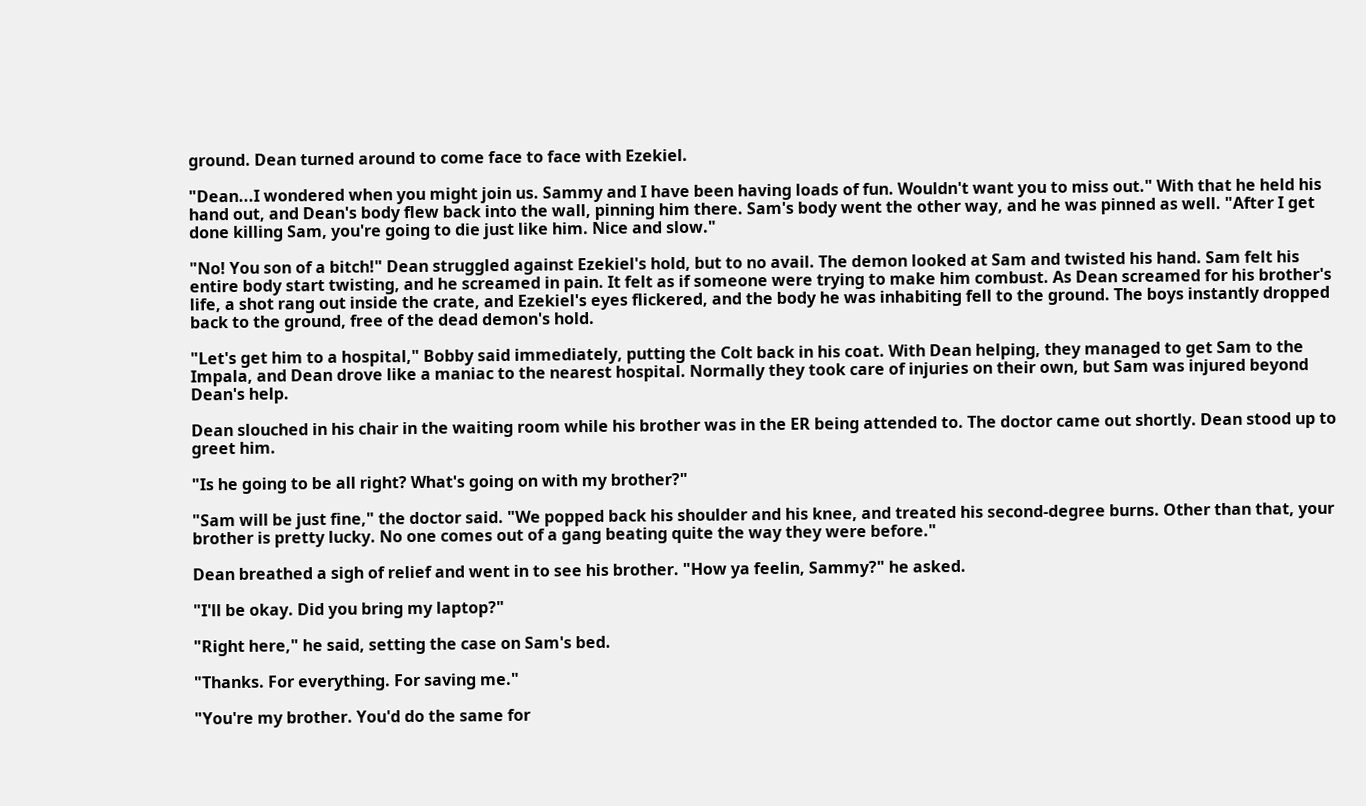ground. Dean turned around to come face to face with Ezekiel.

"Dean...I wondered when you might join us. Sammy and I have been having loads of fun. Wouldn't want you to miss out." With that he held his hand out, and Dean's body flew back into the wall, pinning him there. Sam's body went the other way, and he was pinned as well. "After I get done killing Sam, you're going to die just like him. Nice and slow."

"No! You son of a bitch!" Dean struggled against Ezekiel's hold, but to no avail. The demon looked at Sam and twisted his hand. Sam felt his entire body start twisting, and he screamed in pain. It felt as if someone were trying to make him combust. As Dean screamed for his brother's life, a shot rang out inside the crate, and Ezekiel's eyes flickered, and the body he was inhabiting fell to the ground. The boys instantly dropped back to the ground, free of the dead demon's hold.

"Let's get him to a hospital," Bobby said immediately, putting the Colt back in his coat. With Dean helping, they managed to get Sam to the Impala, and Dean drove like a maniac to the nearest hospital. Normally they took care of injuries on their own, but Sam was injured beyond Dean's help.

Dean slouched in his chair in the waiting room while his brother was in the ER being attended to. The doctor came out shortly. Dean stood up to greet him.

"Is he going to be all right? What's going on with my brother?"

"Sam will be just fine," the doctor said. "We popped back his shoulder and his knee, and treated his second-degree burns. Other than that, your brother is pretty lucky. No one comes out of a gang beating quite the way they were before."

Dean breathed a sigh of relief and went in to see his brother. "How ya feelin, Sammy?" he asked.

"I'll be okay. Did you bring my laptop?"

"Right here," he said, setting the case on Sam's bed.

"Thanks. For everything. For saving me."

"You're my brother. You'd do the same for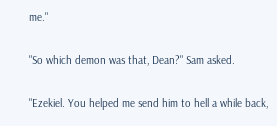me."

"So which demon was that, Dean?" Sam asked.

"Ezekiel. You helped me send him to hell a while back,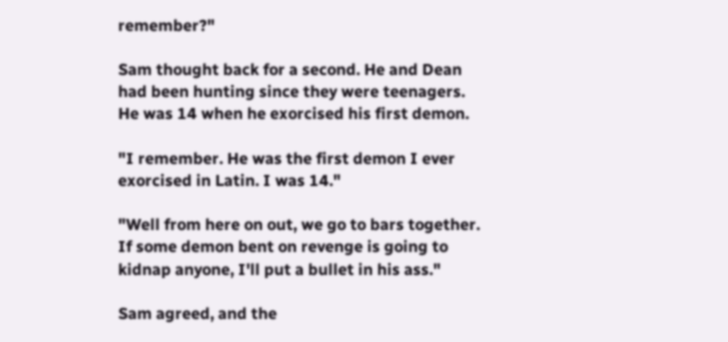remember?"

Sam thought back for a second. He and Dean had been hunting since they were teenagers. He was 14 when he exorcised his first demon.

"I remember. He was the first demon I ever exorcised in Latin. I was 14."

"Well from here on out, we go to bars together. If some demon bent on revenge is going to kidnap anyone, I'll put a bullet in his ass."

Sam agreed, and the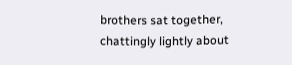brothers sat together, chattingly lightly about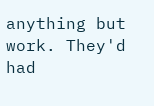anything but work. They'd had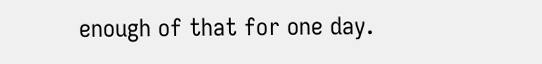enough of that for one day.